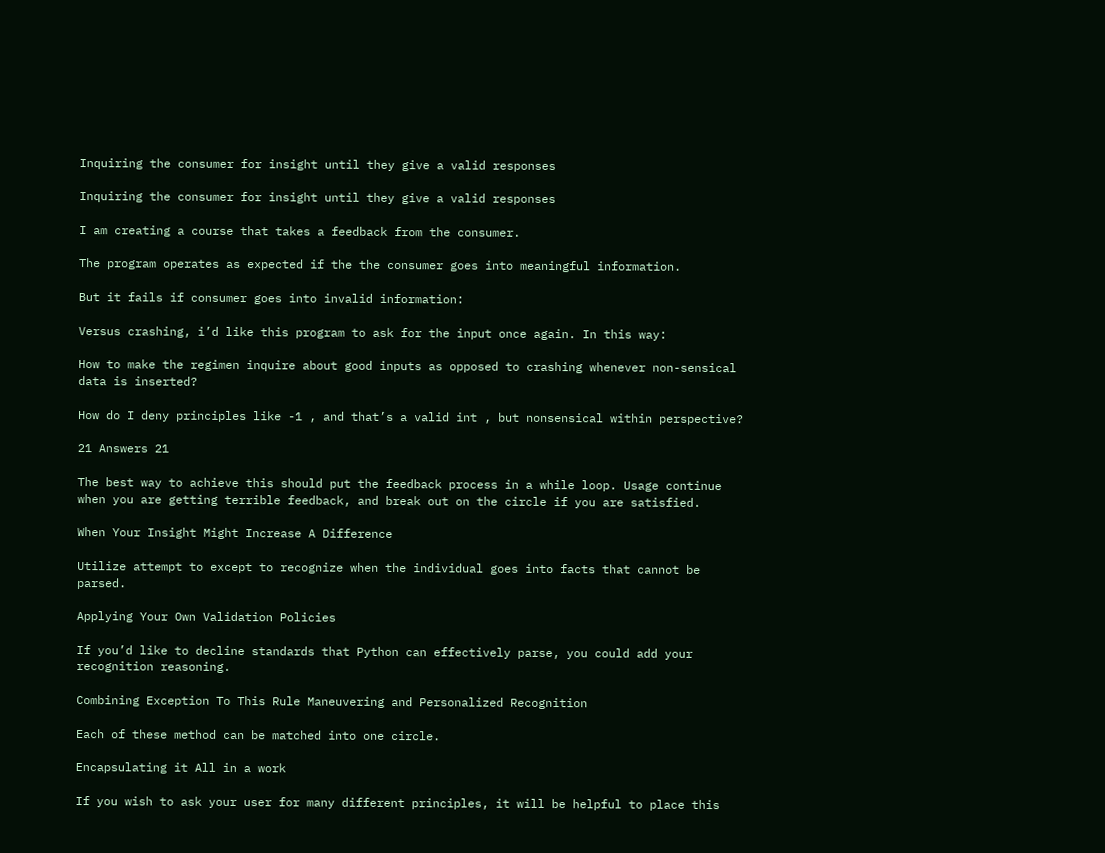Inquiring the consumer for insight until they give a valid responses

Inquiring the consumer for insight until they give a valid responses

I am creating a course that takes a feedback from the consumer.

The program operates as expected if the the consumer goes into meaningful information.

But it fails if consumer goes into invalid information:

Versus crashing, i’d like this program to ask for the input once again. In this way:

How to make the regimen inquire about good inputs as opposed to crashing whenever non-sensical data is inserted?

How do I deny principles like -1 , and that’s a valid int , but nonsensical within perspective?

21 Answers 21

The best way to achieve this should put the feedback process in a while loop. Usage continue when you are getting terrible feedback, and break out on the circle if you are satisfied.

When Your Insight Might Increase A Difference

Utilize attempt to except to recognize when the individual goes into facts that cannot be parsed.

Applying Your Own Validation Policies

If you’d like to decline standards that Python can effectively parse, you could add your recognition reasoning.

Combining Exception To This Rule Maneuvering and Personalized Recognition

Each of these method can be matched into one circle.

Encapsulating it All in a work

If you wish to ask your user for many different principles, it will be helpful to place this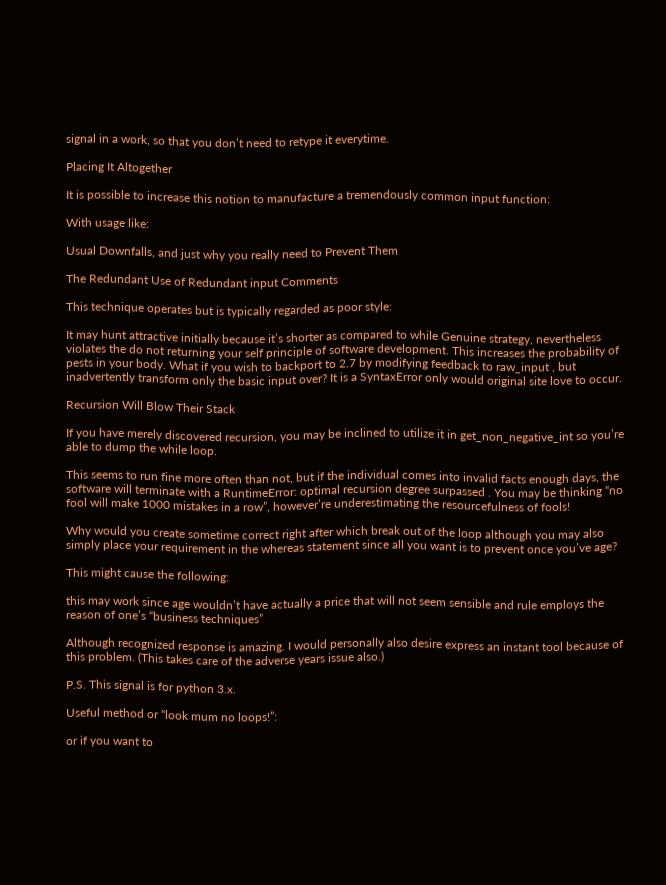signal in a work, so that you don’t need to retype it everytime.

Placing It Altogether

It is possible to increase this notion to manufacture a tremendously common input function:

With usage like:

Usual Downfalls, and just why you really need to Prevent Them

The Redundant Use of Redundant input Comments

This technique operates but is typically regarded as poor style:

It may hunt attractive initially because it’s shorter as compared to while Genuine strategy, nevertheless violates the do not returning your self principle of software development. This increases the probability of pests in your body. What if you wish to backport to 2.7 by modifying feedback to raw_input , but inadvertently transform only the basic input over? It is a SyntaxError only would original site love to occur.

Recursion Will Blow Their Stack

If you have merely discovered recursion, you may be inclined to utilize it in get_non_negative_int so you’re able to dump the while loop.

This seems to run fine more often than not, but if the individual comes into invalid facts enough days, the software will terminate with a RuntimeError: optimal recursion degree surpassed . You may be thinking “no fool will make 1000 mistakes in a row”, however’re underestimating the resourcefulness of fools!

Why would you create sometime correct right after which break out of the loop although you may also simply place your requirement in the whereas statement since all you want is to prevent once you’ve age?

This might cause the following:

this may work since age wouldn’t have actually a price that will not seem sensible and rule employs the reason of one’s “business techniques”

Although recognized response is amazing. I would personally also desire express an instant tool because of this problem. (This takes care of the adverse years issue also.)

P.S. This signal is for python 3.x.

Useful method or “look mum no loops!”:

or if you want to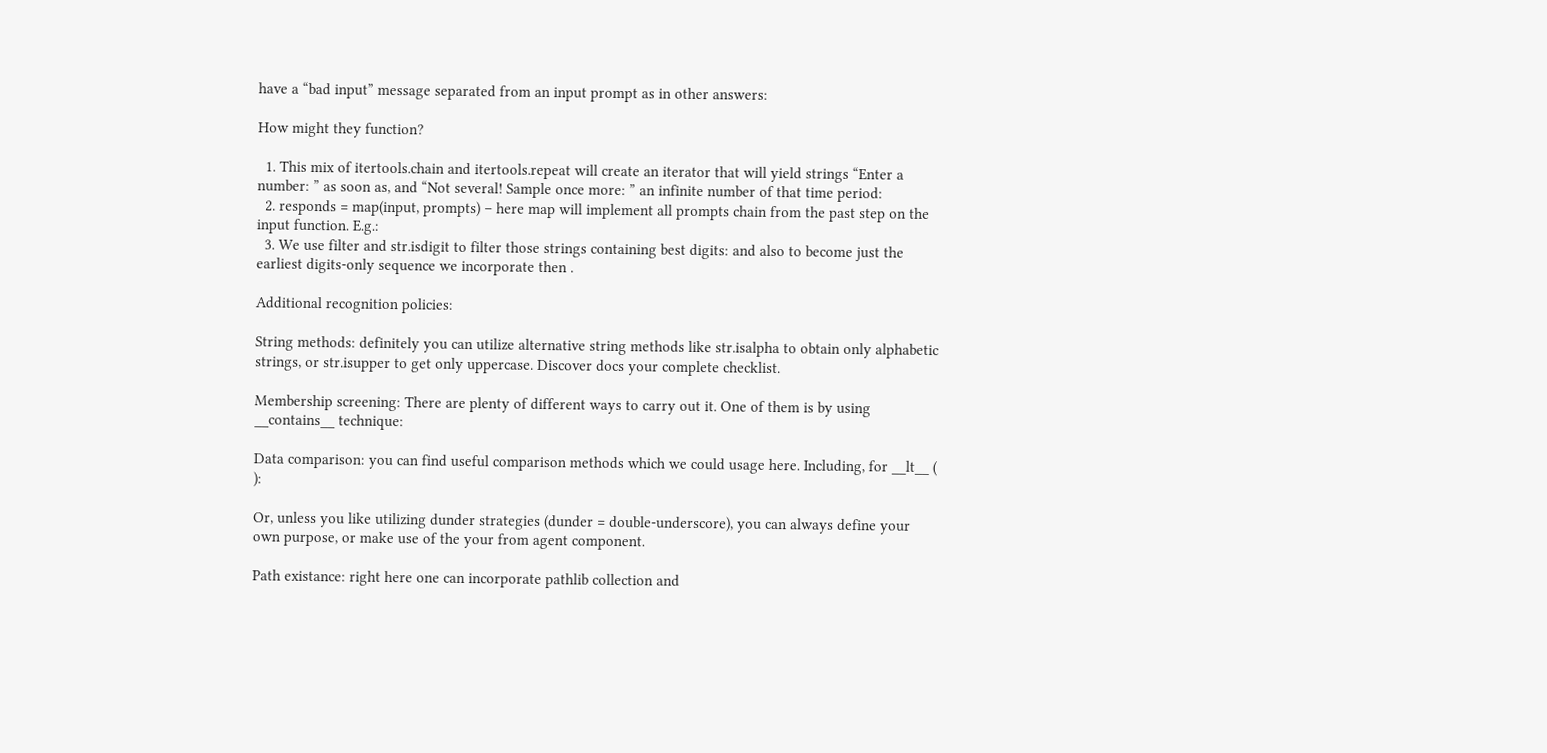have a “bad input” message separated from an input prompt as in other answers:

How might they function?

  1. This mix of itertools.chain and itertools.repeat will create an iterator that will yield strings “Enter a number: ” as soon as, and “Not several! Sample once more: ” an infinite number of that time period:
  2. responds = map(input, prompts) – here map will implement all prompts chain from the past step on the input function. E.g.:
  3. We use filter and str.isdigit to filter those strings containing best digits: and also to become just the earliest digits-only sequence we incorporate then .

Additional recognition policies:

String methods: definitely you can utilize alternative string methods like str.isalpha to obtain only alphabetic strings, or str.isupper to get only uppercase. Discover docs your complete checklist.

Membership screening: There are plenty of different ways to carry out it. One of them is by using __contains__ technique:

Data comparison: you can find useful comparison methods which we could usage here. Including, for __lt__ ( ):

Or, unless you like utilizing dunder strategies (dunder = double-underscore), you can always define your own purpose, or make use of the your from agent component.

Path existance: right here one can incorporate pathlib collection and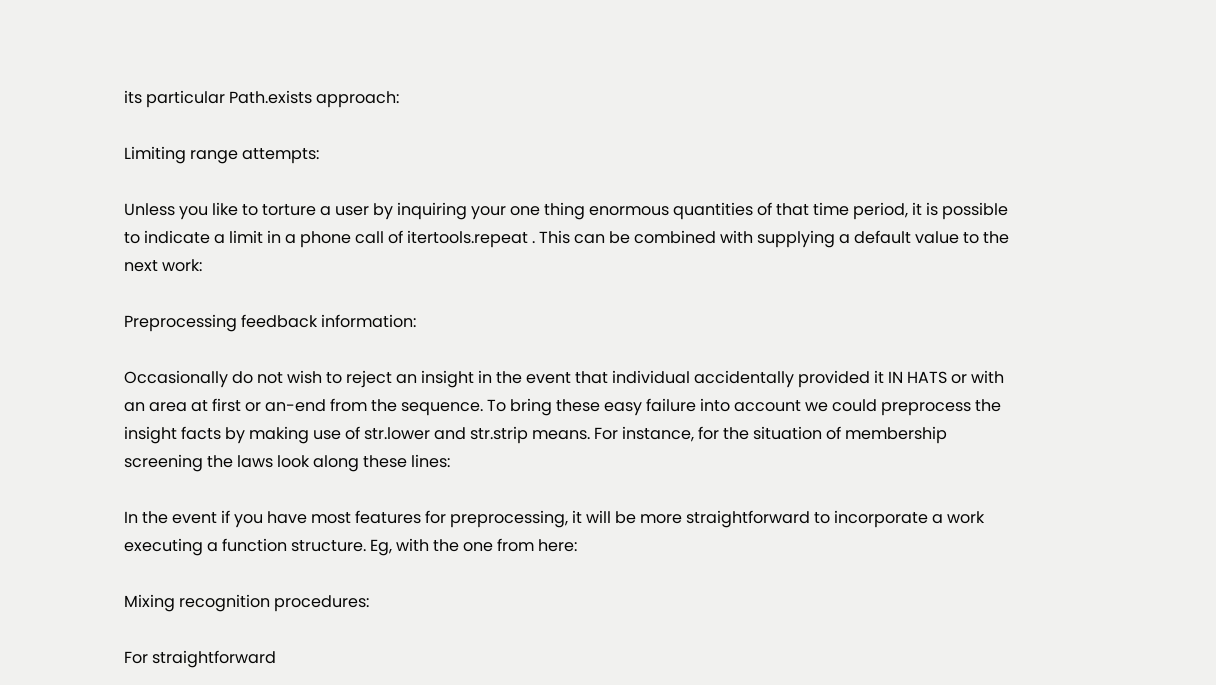its particular Path.exists approach:

Limiting range attempts:

Unless you like to torture a user by inquiring your one thing enormous quantities of that time period, it is possible to indicate a limit in a phone call of itertools.repeat . This can be combined with supplying a default value to the next work:

Preprocessing feedback information:

Occasionally do not wish to reject an insight in the event that individual accidentally provided it IN HATS or with an area at first or an-end from the sequence. To bring these easy failure into account we could preprocess the insight facts by making use of str.lower and str.strip means. For instance, for the situation of membership screening the laws look along these lines:

In the event if you have most features for preprocessing, it will be more straightforward to incorporate a work executing a function structure. Eg, with the one from here:

Mixing recognition procedures:

For straightforward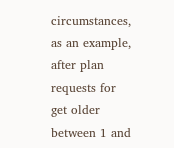circumstances, as an example, after plan requests for get older between 1 and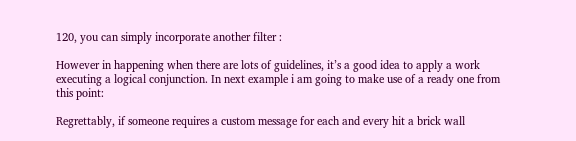120, you can simply incorporate another filter :

However in happening when there are lots of guidelines, it’s a good idea to apply a work executing a logical conjunction. In next example i am going to make use of a ready one from this point:

Regrettably, if someone requires a custom message for each and every hit a brick wall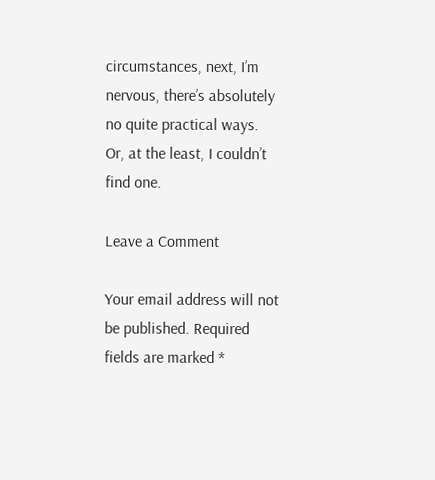circumstances, next, I’m nervous, there’s absolutely no quite practical ways. Or, at the least, I couldn’t find one.

Leave a Comment

Your email address will not be published. Required fields are marked *